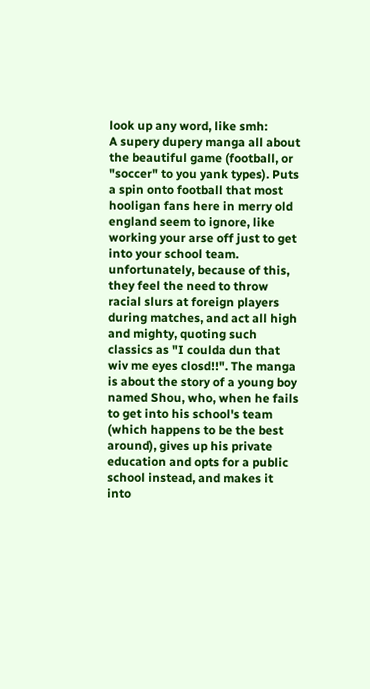look up any word, like smh:
A supery dupery manga all about the beautiful game (football, or "soccer" to you yank types). Puts a spin onto football that most hooligan fans here in merry old england seem to ignore, like working your arse off just to get into your school team. unfortunately, because of this, they feel the need to throw racial slurs at foreign players during matches, and act all high and mighty, quoting such classics as "I coulda dun that wiv me eyes closd!!". The manga is about the story of a young boy named Shou, who, when he fails to get into his school's team (which happens to be the best around), gives up his private education and opts for a public school instead, and makes it into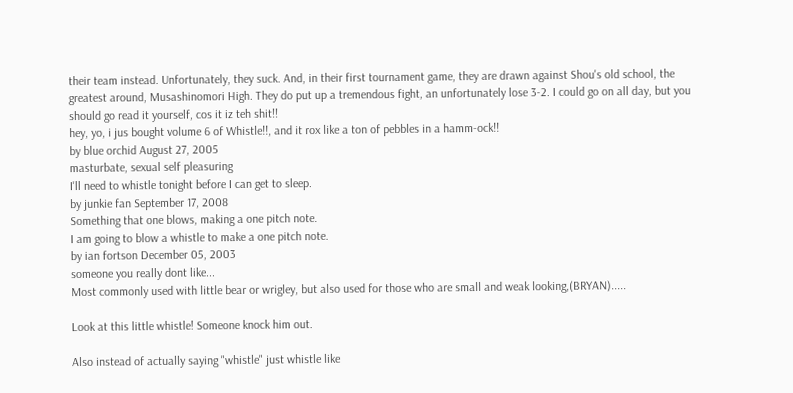their team instead. Unfortunately, they suck. And, in their first tournament game, they are drawn against Shou's old school, the greatest around, Musashinomori High. They do put up a tremendous fight, an unfortunately lose 3-2. I could go on all day, but you should go read it yourself, cos it iz teh shit!!
hey, yo, i jus bought volume 6 of Whistle!!, and it rox like a ton of pebbles in a hamm-ock!!
by blue orchid August 27, 2005
masturbate, sexual self pleasuring
I'll need to whistle tonight before I can get to sleep.
by junkie fan September 17, 2008
Something that one blows, making a one pitch note.
I am going to blow a whistle to make a one pitch note.
by ian fortson December 05, 2003
someone you really dont like...
Most commonly used with little bear or wrigley, but also used for those who are small and weak looking,(BRYAN).....

Look at this little whistle! Someone knock him out.

Also instead of actually saying "whistle" just whistle like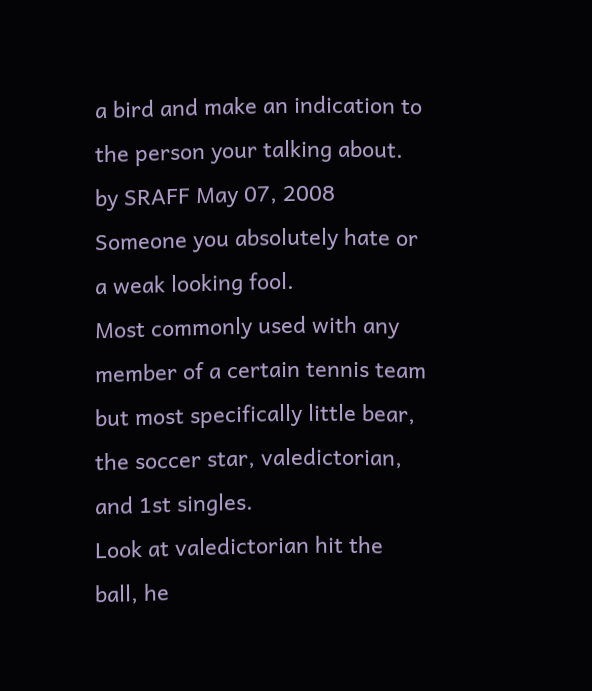a bird and make an indication to the person your talking about.
by SRAFF May 07, 2008
Someone you absolutely hate or a weak looking fool.
Most commonly used with any member of a certain tennis team but most specifically little bear, the soccer star, valedictorian, and 1st singles.
Look at valedictorian hit the ball, he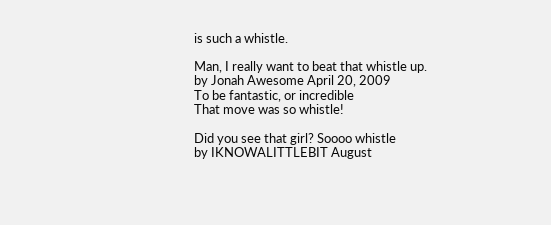is such a whistle.

Man, I really want to beat that whistle up.
by Jonah Awesome April 20, 2009
To be fantastic, or incredible
That move was so whistle!

Did you see that girl? Soooo whistle
by IKNOWALITTLEBIT August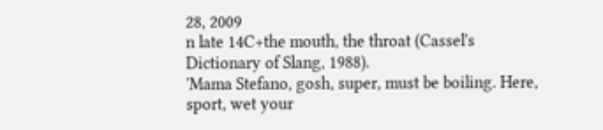28, 2009
n late 14C+the mouth, the throat (Cassel's Dictionary of Slang, 1988).
'Mama Stefano, gosh, super, must be boiling. Here, sport, wet your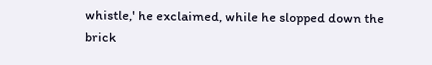whistle,' he exclaimed, while he slopped down the brick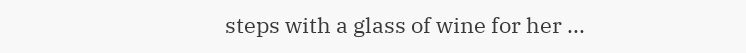steps with a glass of wine for her ...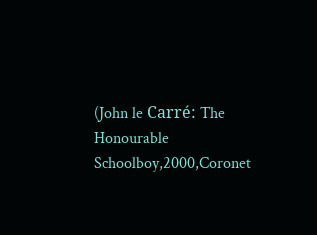(John le Carré: The Honourable Schoolboy,2000,Coronet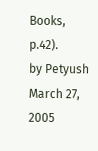Books, p.42).
by Petyush March 27, 2005